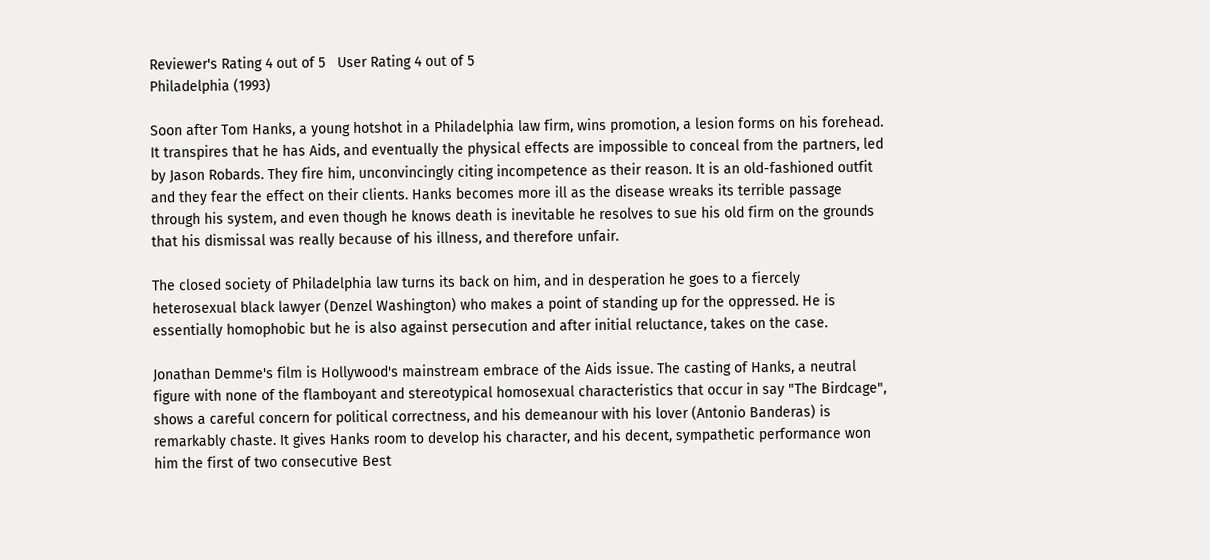Reviewer's Rating 4 out of 5   User Rating 4 out of 5
Philadelphia (1993)

Soon after Tom Hanks, a young hotshot in a Philadelphia law firm, wins promotion, a lesion forms on his forehead. It transpires that he has Aids, and eventually the physical effects are impossible to conceal from the partners, led by Jason Robards. They fire him, unconvincingly citing incompetence as their reason. It is an old-fashioned outfit and they fear the effect on their clients. Hanks becomes more ill as the disease wreaks its terrible passage through his system, and even though he knows death is inevitable he resolves to sue his old firm on the grounds that his dismissal was really because of his illness, and therefore unfair.

The closed society of Philadelphia law turns its back on him, and in desperation he goes to a fiercely heterosexual black lawyer (Denzel Washington) who makes a point of standing up for the oppressed. He is essentially homophobic but he is also against persecution and after initial reluctance, takes on the case.

Jonathan Demme's film is Hollywood's mainstream embrace of the Aids issue. The casting of Hanks, a neutral figure with none of the flamboyant and stereotypical homosexual characteristics that occur in say "The Birdcage", shows a careful concern for political correctness, and his demeanour with his lover (Antonio Banderas) is remarkably chaste. It gives Hanks room to develop his character, and his decent, sympathetic performance won him the first of two consecutive Best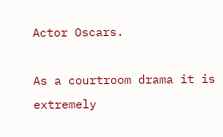Actor Oscars.

As a courtroom drama it is extremely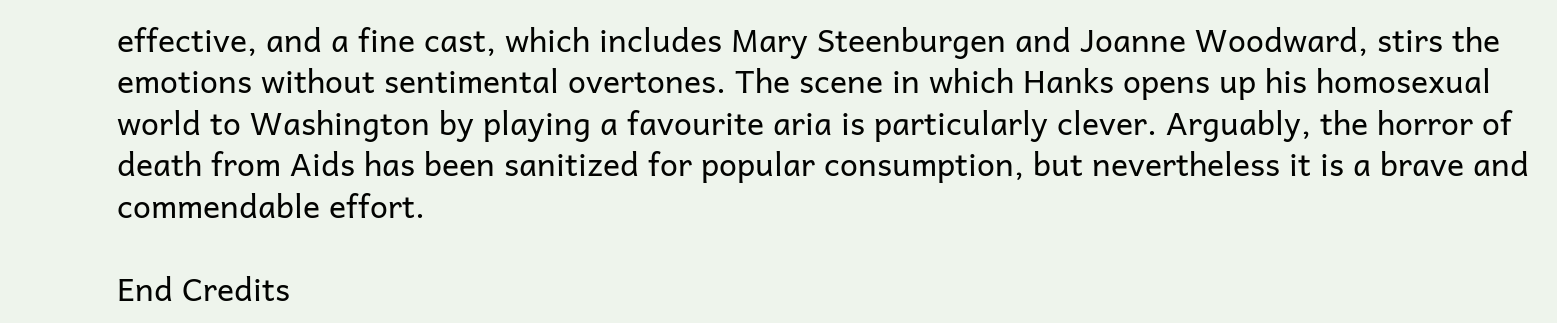effective, and a fine cast, which includes Mary Steenburgen and Joanne Woodward, stirs the emotions without sentimental overtones. The scene in which Hanks opens up his homosexual world to Washington by playing a favourite aria is particularly clever. Arguably, the horror of death from Aids has been sanitized for popular consumption, but nevertheless it is a brave and commendable effort.

End Credits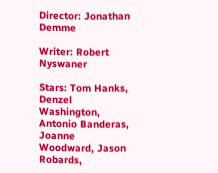Director: Jonathan Demme

Writer: Robert Nyswaner

Stars: Tom Hanks, Denzel Washington, Antonio Banderas, Joanne Woodward, Jason Robards,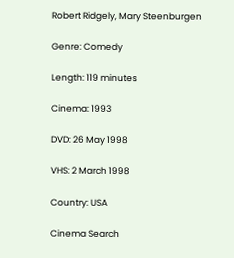Robert Ridgely, Mary Steenburgen

Genre: Comedy

Length: 119 minutes

Cinema: 1993

DVD: 26 May 1998

VHS: 2 March 1998

Country: USA

Cinema Search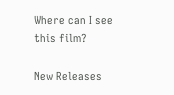Where can I see this film?

New Releases